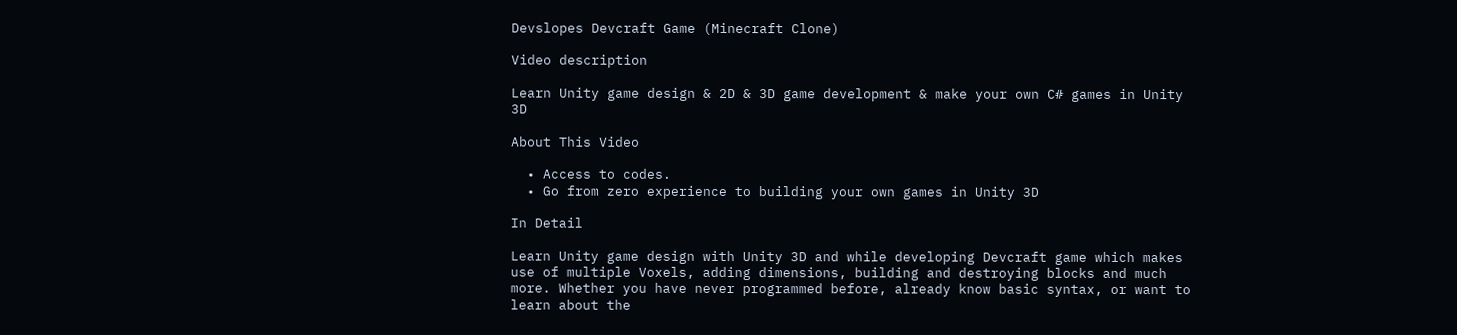Devslopes Devcraft Game (Minecraft Clone)

Video description

Learn Unity game design & 2D & 3D game development & make your own C# games in Unity 3D

About This Video

  • Access to codes.
  • Go from zero experience to building your own games in Unity 3D

In Detail

Learn Unity game design with Unity 3D and while developing Devcraft game which makes use of multiple Voxels, adding dimensions, building and destroying blocks and much more. Whether you have never programmed before, already know basic syntax, or want to learn about the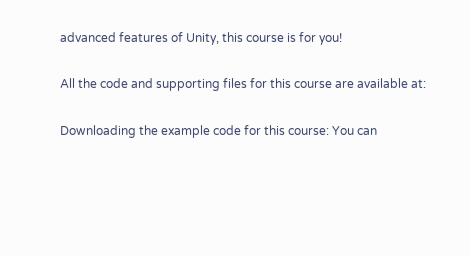advanced features of Unity, this course is for you!

All the code and supporting files for this course are available at:

Downloading the example code for this course: You can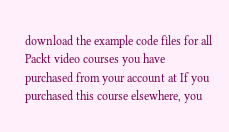download the example code files for all Packt video courses you have purchased from your account at If you purchased this course elsewhere, you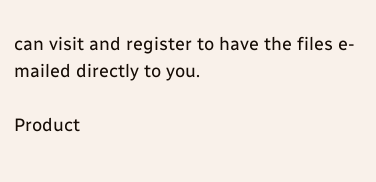can visit and register to have the files e-mailed directly to you.

Product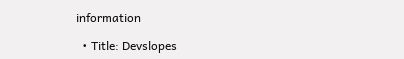information

  • Title: Devslopes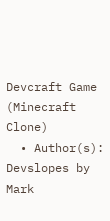Devcraft Game (Minecraft Clone)
  • Author(s): Devslopes by Mark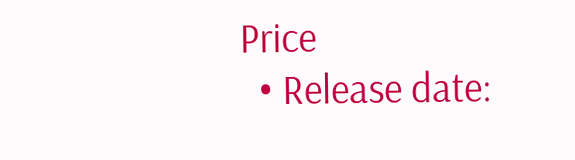Price
  • Release date: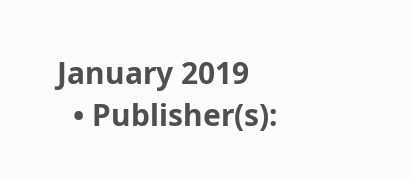January 2019
  • Publisher(s):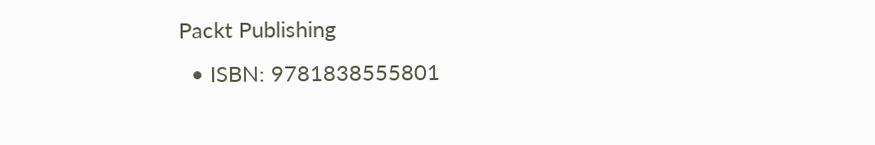Packt Publishing
  • ISBN: 9781838555801